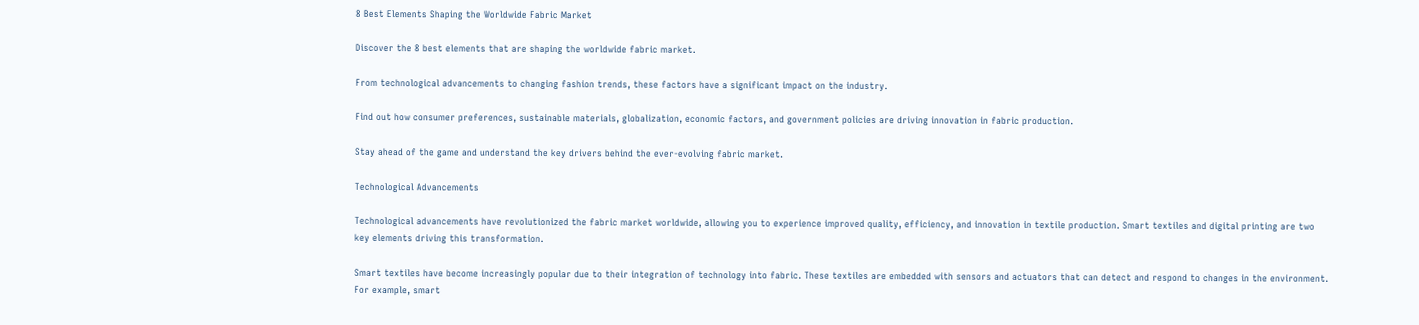8 Best Elements Shaping the Worldwide Fabric Market

Discover the 8 best elements that are shaping the worldwide fabric market.

From technological advancements to changing fashion trends, these factors have a significant impact on the industry.

Find out how consumer preferences, sustainable materials, globalization, economic factors, and government policies are driving innovation in fabric production.

Stay ahead of the game and understand the key drivers behind the ever-evolving fabric market.

Technological Advancements

Technological advancements have revolutionized the fabric market worldwide, allowing you to experience improved quality, efficiency, and innovation in textile production. Smart textiles and digital printing are two key elements driving this transformation.

Smart textiles have become increasingly popular due to their integration of technology into fabric. These textiles are embedded with sensors and actuators that can detect and respond to changes in the environment. For example, smart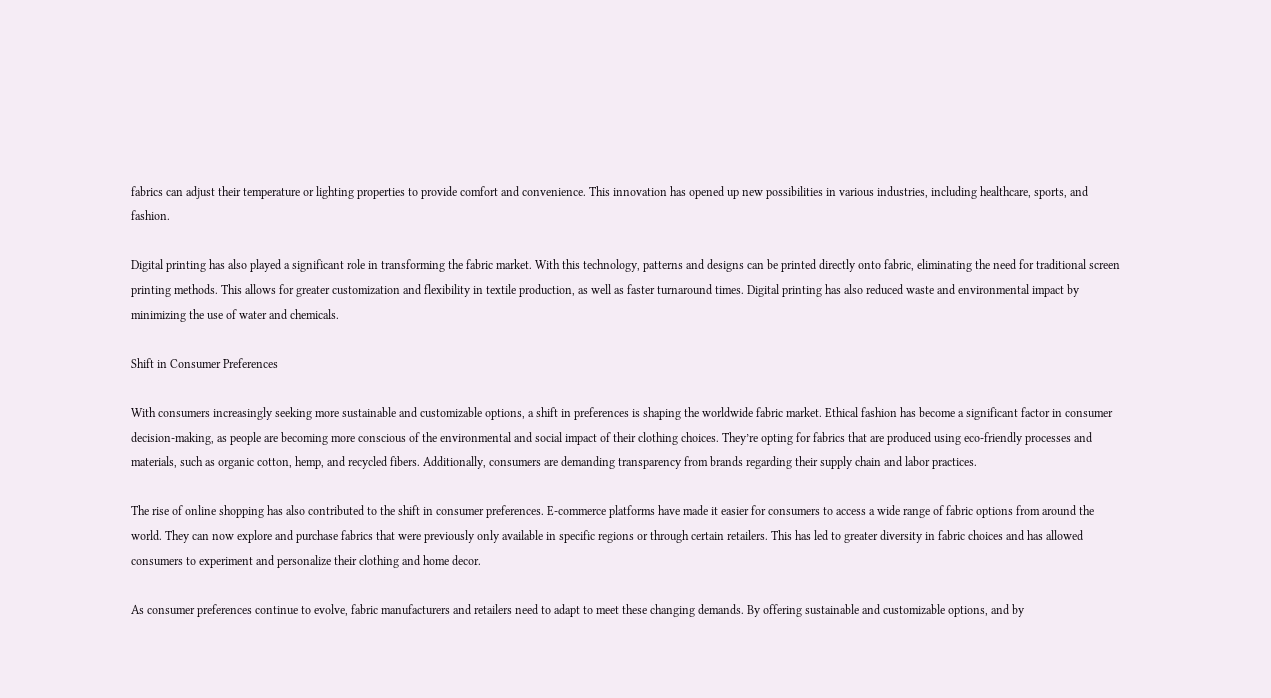fabrics can adjust their temperature or lighting properties to provide comfort and convenience. This innovation has opened up new possibilities in various industries, including healthcare, sports, and fashion.

Digital printing has also played a significant role in transforming the fabric market. With this technology, patterns and designs can be printed directly onto fabric, eliminating the need for traditional screen printing methods. This allows for greater customization and flexibility in textile production, as well as faster turnaround times. Digital printing has also reduced waste and environmental impact by minimizing the use of water and chemicals.

Shift in Consumer Preferences

With consumers increasingly seeking more sustainable and customizable options, a shift in preferences is shaping the worldwide fabric market. Ethical fashion has become a significant factor in consumer decision-making, as people are becoming more conscious of the environmental and social impact of their clothing choices. They’re opting for fabrics that are produced using eco-friendly processes and materials, such as organic cotton, hemp, and recycled fibers. Additionally, consumers are demanding transparency from brands regarding their supply chain and labor practices.

The rise of online shopping has also contributed to the shift in consumer preferences. E-commerce platforms have made it easier for consumers to access a wide range of fabric options from around the world. They can now explore and purchase fabrics that were previously only available in specific regions or through certain retailers. This has led to greater diversity in fabric choices and has allowed consumers to experiment and personalize their clothing and home decor.

As consumer preferences continue to evolve, fabric manufacturers and retailers need to adapt to meet these changing demands. By offering sustainable and customizable options, and by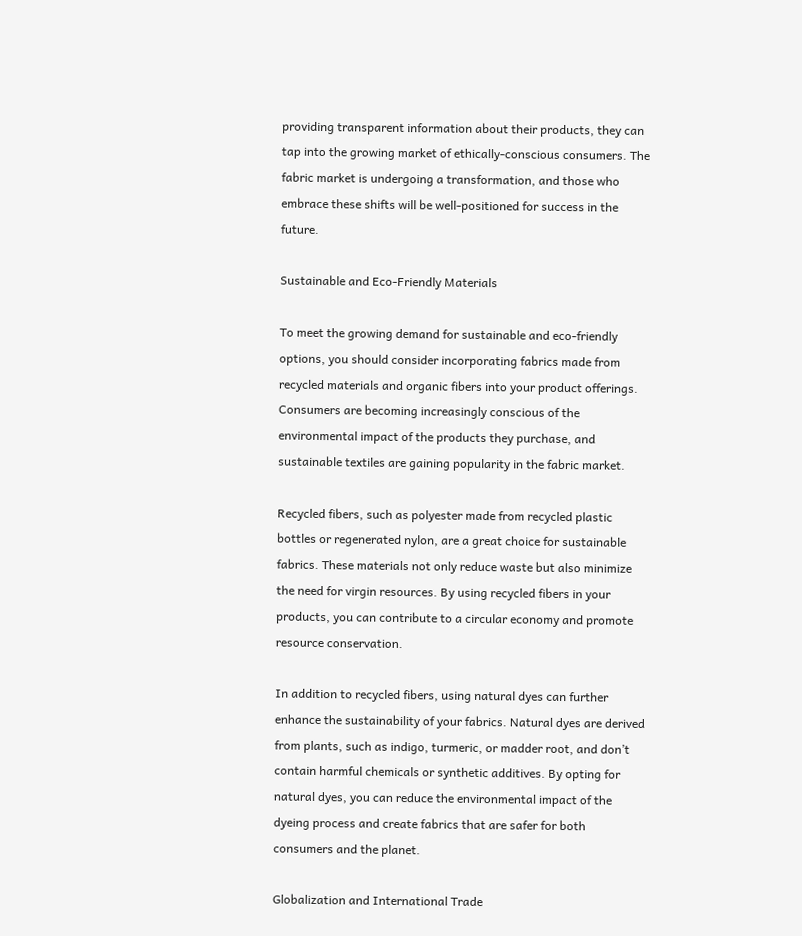providing transparent information about their products, they can tap into the growing market of ethically-conscious consumers. The fabric market is undergoing a transformation, and those who embrace these shifts will be well-positioned for success in the future.

Sustainable and Eco-Friendly Materials

To meet the growing demand for sustainable and eco-friendly options, you should consider incorporating fabrics made from recycled materials and organic fibers into your product offerings. Consumers are becoming increasingly conscious of the environmental impact of the products they purchase, and sustainable textiles are gaining popularity in the fabric market.

Recycled fibers, such as polyester made from recycled plastic bottles or regenerated nylon, are a great choice for sustainable fabrics. These materials not only reduce waste but also minimize the need for virgin resources. By using recycled fibers in your products, you can contribute to a circular economy and promote resource conservation.

In addition to recycled fibers, using natural dyes can further enhance the sustainability of your fabrics. Natural dyes are derived from plants, such as indigo, turmeric, or madder root, and don’t contain harmful chemicals or synthetic additives. By opting for natural dyes, you can reduce the environmental impact of the dyeing process and create fabrics that are safer for both consumers and the planet.

Globalization and International Trade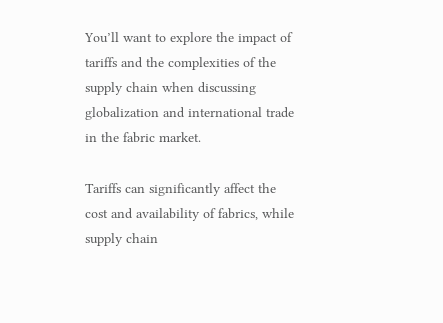You’ll want to explore the impact of tariffs and the complexities of the supply chain when discussing globalization and international trade in the fabric market.

Tariffs can significantly affect the cost and availability of fabrics, while supply chain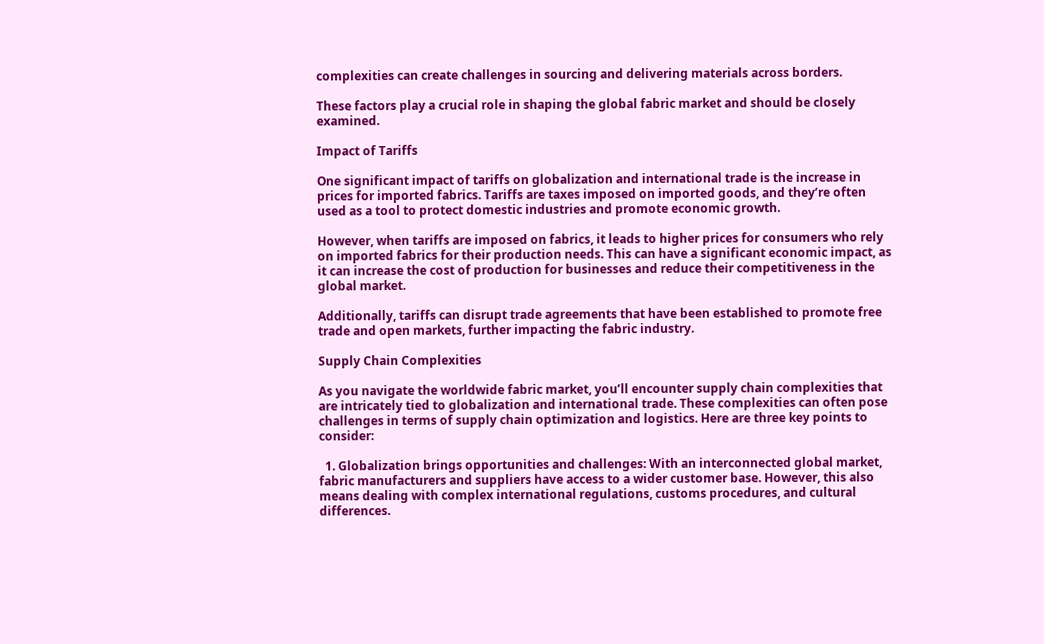complexities can create challenges in sourcing and delivering materials across borders.

These factors play a crucial role in shaping the global fabric market and should be closely examined.

Impact of Tariffs

One significant impact of tariffs on globalization and international trade is the increase in prices for imported fabrics. Tariffs are taxes imposed on imported goods, and they’re often used as a tool to protect domestic industries and promote economic growth.

However, when tariffs are imposed on fabrics, it leads to higher prices for consumers who rely on imported fabrics for their production needs. This can have a significant economic impact, as it can increase the cost of production for businesses and reduce their competitiveness in the global market.

Additionally, tariffs can disrupt trade agreements that have been established to promote free trade and open markets, further impacting the fabric industry.

Supply Chain Complexities

As you navigate the worldwide fabric market, you’ll encounter supply chain complexities that are intricately tied to globalization and international trade. These complexities can often pose challenges in terms of supply chain optimization and logistics. Here are three key points to consider:

  1. Globalization brings opportunities and challenges: With an interconnected global market, fabric manufacturers and suppliers have access to a wider customer base. However, this also means dealing with complex international regulations, customs procedures, and cultural differences.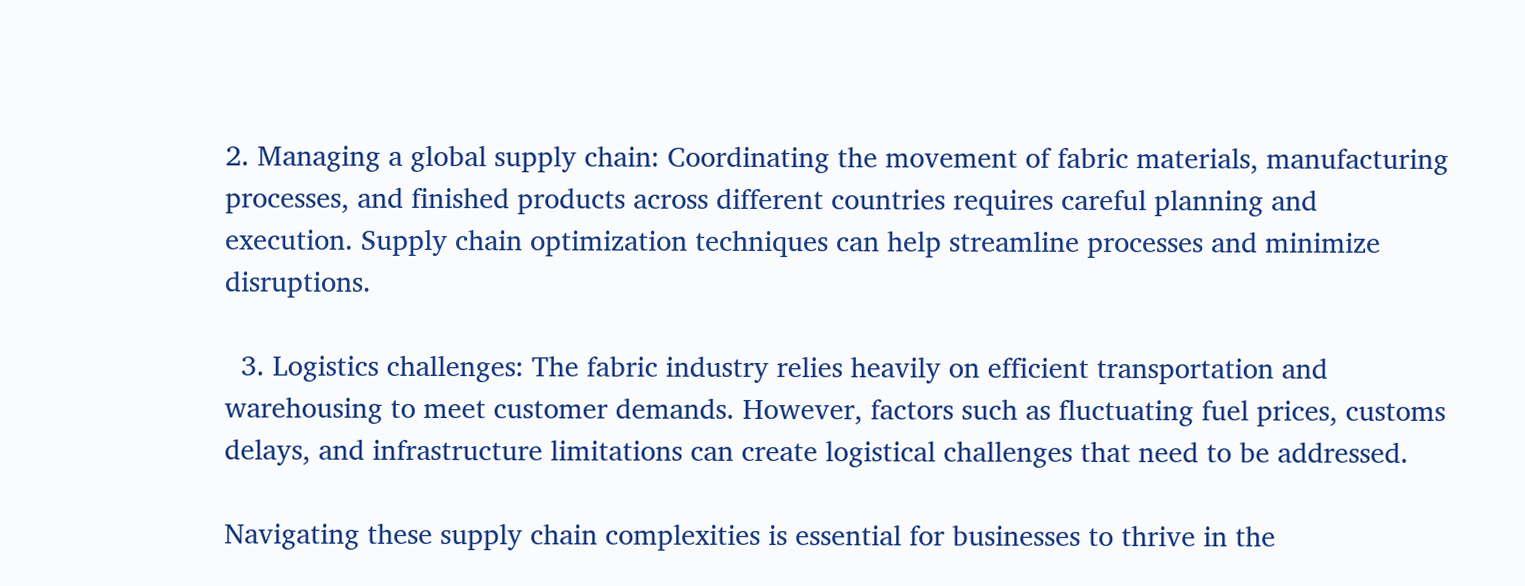2. Managing a global supply chain: Coordinating the movement of fabric materials, manufacturing processes, and finished products across different countries requires careful planning and execution. Supply chain optimization techniques can help streamline processes and minimize disruptions.

  3. Logistics challenges: The fabric industry relies heavily on efficient transportation and warehousing to meet customer demands. However, factors such as fluctuating fuel prices, customs delays, and infrastructure limitations can create logistical challenges that need to be addressed.

Navigating these supply chain complexities is essential for businesses to thrive in the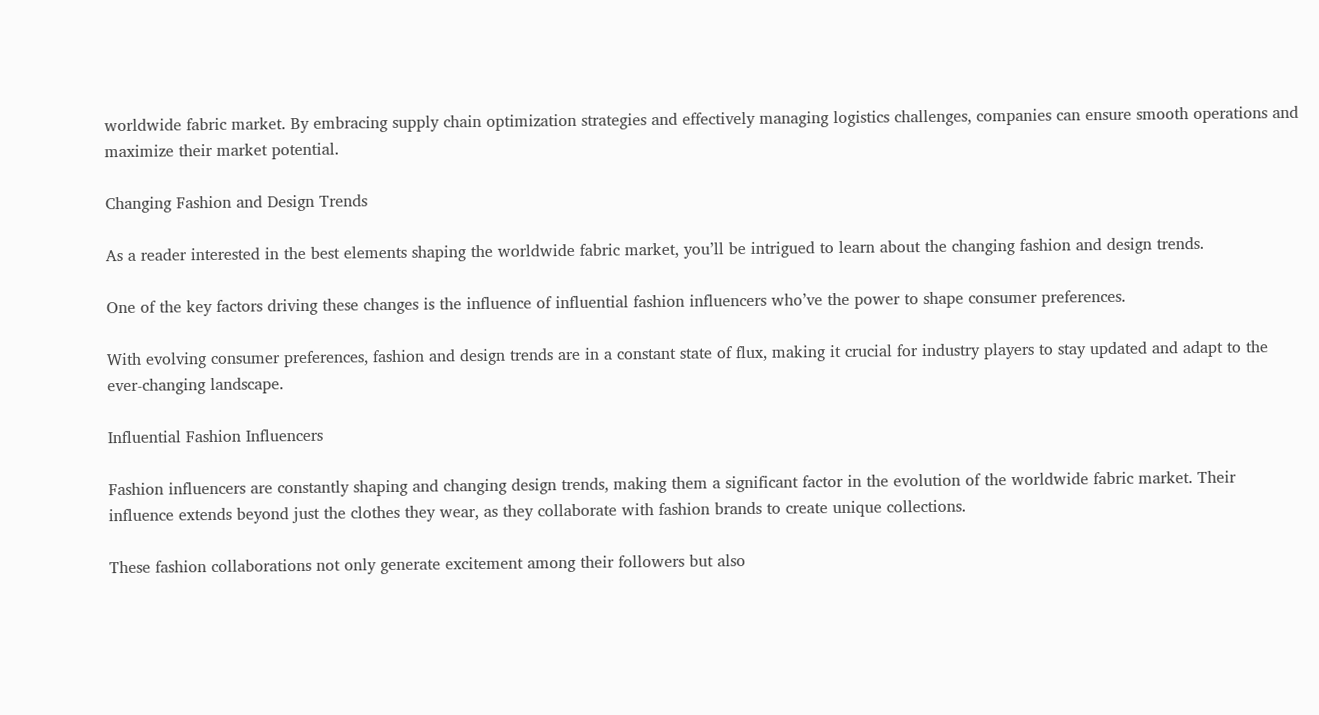worldwide fabric market. By embracing supply chain optimization strategies and effectively managing logistics challenges, companies can ensure smooth operations and maximize their market potential.

Changing Fashion and Design Trends

As a reader interested in the best elements shaping the worldwide fabric market, you’ll be intrigued to learn about the changing fashion and design trends.

One of the key factors driving these changes is the influence of influential fashion influencers who’ve the power to shape consumer preferences.

With evolving consumer preferences, fashion and design trends are in a constant state of flux, making it crucial for industry players to stay updated and adapt to the ever-changing landscape.

Influential Fashion Influencers

Fashion influencers are constantly shaping and changing design trends, making them a significant factor in the evolution of the worldwide fabric market. Their influence extends beyond just the clothes they wear, as they collaborate with fashion brands to create unique collections.

These fashion collaborations not only generate excitement among their followers but also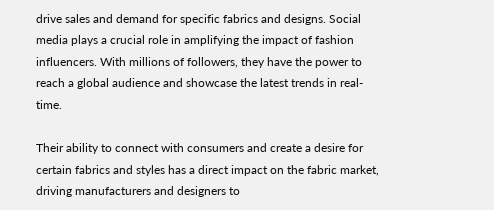drive sales and demand for specific fabrics and designs. Social media plays a crucial role in amplifying the impact of fashion influencers. With millions of followers, they have the power to reach a global audience and showcase the latest trends in real-time.

Their ability to connect with consumers and create a desire for certain fabrics and styles has a direct impact on the fabric market, driving manufacturers and designers to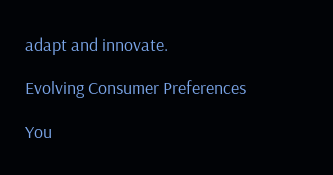adapt and innovate.

Evolving Consumer Preferences

You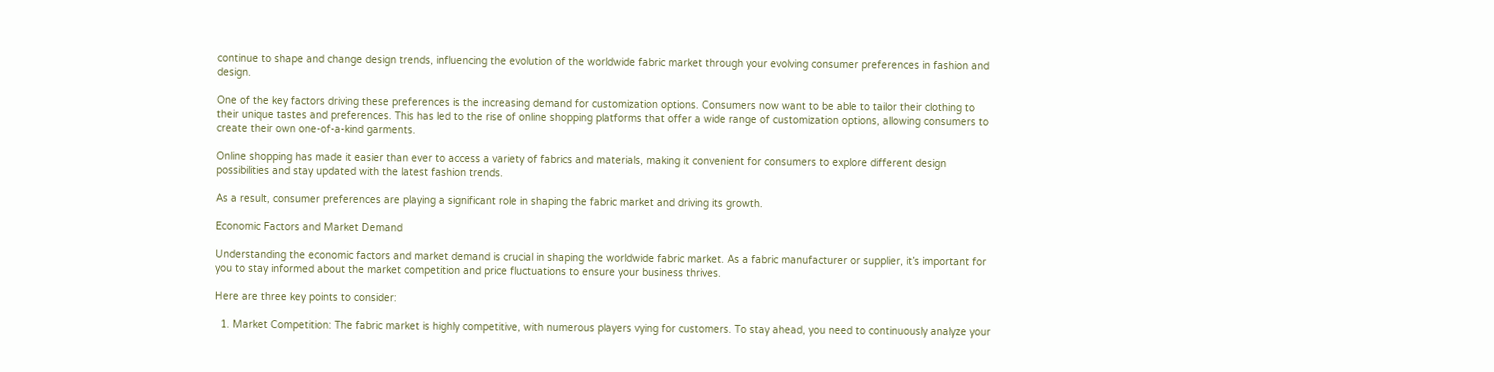continue to shape and change design trends, influencing the evolution of the worldwide fabric market through your evolving consumer preferences in fashion and design.

One of the key factors driving these preferences is the increasing demand for customization options. Consumers now want to be able to tailor their clothing to their unique tastes and preferences. This has led to the rise of online shopping platforms that offer a wide range of customization options, allowing consumers to create their own one-of-a-kind garments.

Online shopping has made it easier than ever to access a variety of fabrics and materials, making it convenient for consumers to explore different design possibilities and stay updated with the latest fashion trends.

As a result, consumer preferences are playing a significant role in shaping the fabric market and driving its growth.

Economic Factors and Market Demand

Understanding the economic factors and market demand is crucial in shaping the worldwide fabric market. As a fabric manufacturer or supplier, it’s important for you to stay informed about the market competition and price fluctuations to ensure your business thrives.

Here are three key points to consider:

  1. Market Competition: The fabric market is highly competitive, with numerous players vying for customers. To stay ahead, you need to continuously analyze your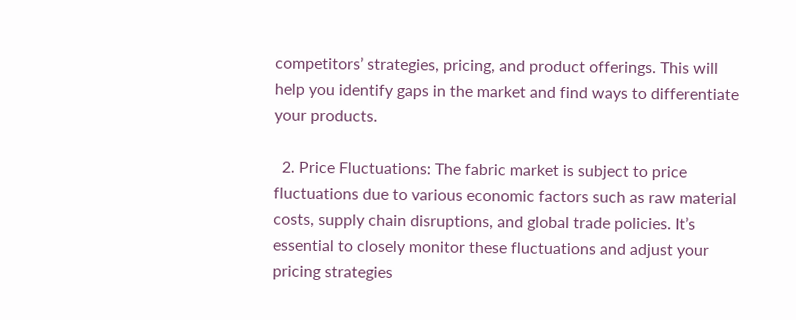competitors’ strategies, pricing, and product offerings. This will help you identify gaps in the market and find ways to differentiate your products.

  2. Price Fluctuations: The fabric market is subject to price fluctuations due to various economic factors such as raw material costs, supply chain disruptions, and global trade policies. It’s essential to closely monitor these fluctuations and adjust your pricing strategies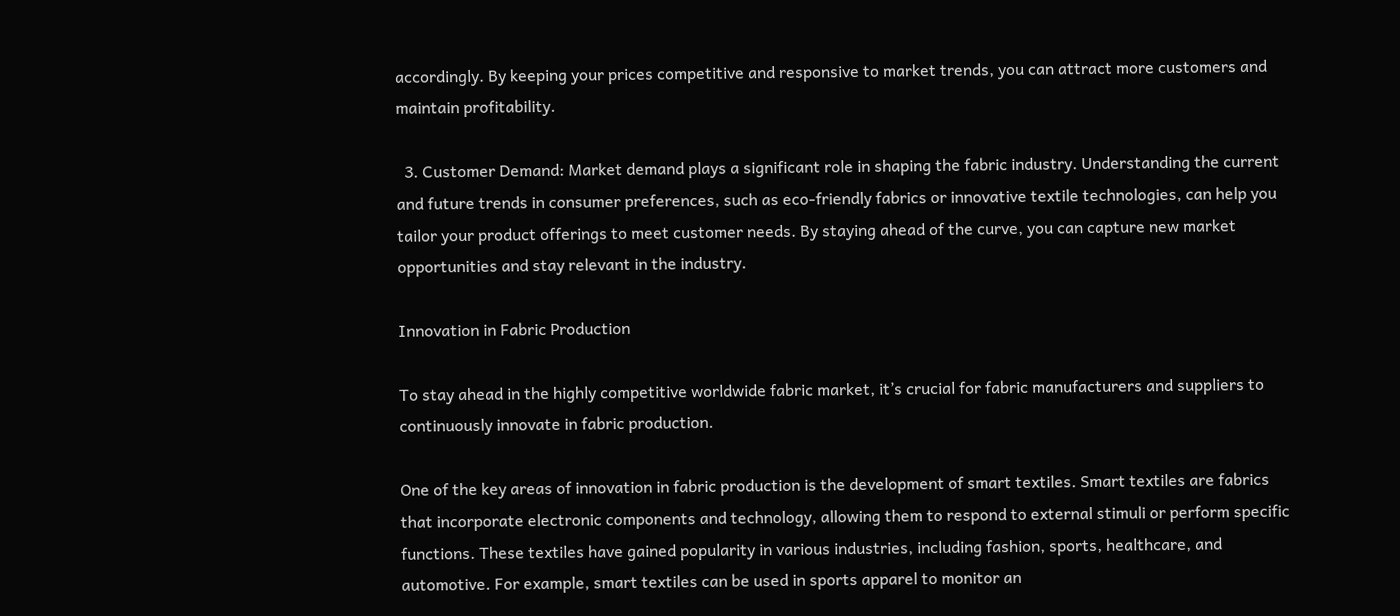accordingly. By keeping your prices competitive and responsive to market trends, you can attract more customers and maintain profitability.

  3. Customer Demand: Market demand plays a significant role in shaping the fabric industry. Understanding the current and future trends in consumer preferences, such as eco-friendly fabrics or innovative textile technologies, can help you tailor your product offerings to meet customer needs. By staying ahead of the curve, you can capture new market opportunities and stay relevant in the industry.

Innovation in Fabric Production

To stay ahead in the highly competitive worldwide fabric market, it’s crucial for fabric manufacturers and suppliers to continuously innovate in fabric production.

One of the key areas of innovation in fabric production is the development of smart textiles. Smart textiles are fabrics that incorporate electronic components and technology, allowing them to respond to external stimuli or perform specific functions. These textiles have gained popularity in various industries, including fashion, sports, healthcare, and automotive. For example, smart textiles can be used in sports apparel to monitor an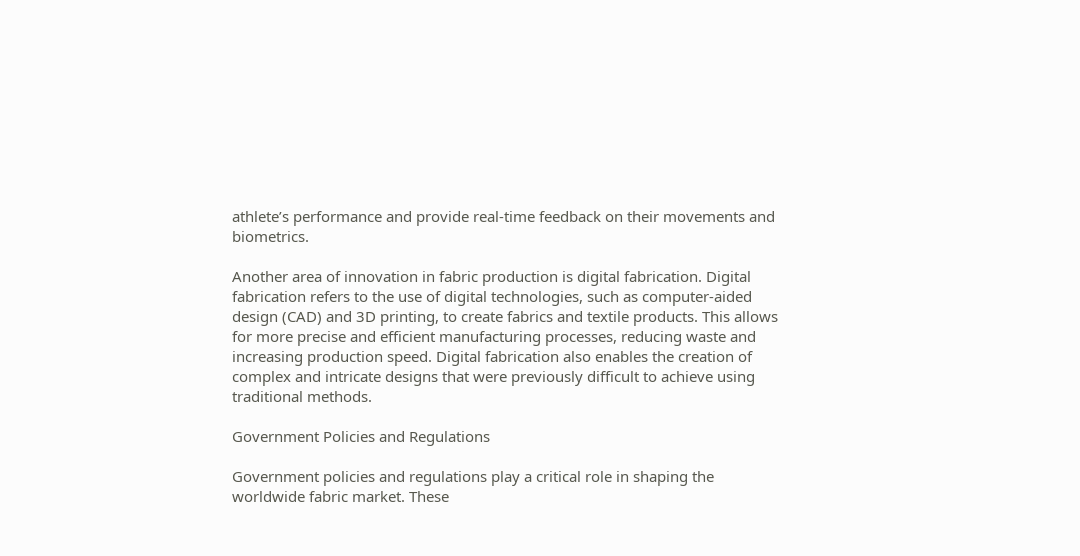athlete’s performance and provide real-time feedback on their movements and biometrics.

Another area of innovation in fabric production is digital fabrication. Digital fabrication refers to the use of digital technologies, such as computer-aided design (CAD) and 3D printing, to create fabrics and textile products. This allows for more precise and efficient manufacturing processes, reducing waste and increasing production speed. Digital fabrication also enables the creation of complex and intricate designs that were previously difficult to achieve using traditional methods.

Government Policies and Regulations

Government policies and regulations play a critical role in shaping the worldwide fabric market. These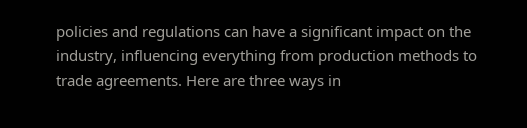policies and regulations can have a significant impact on the industry, influencing everything from production methods to trade agreements. Here are three ways in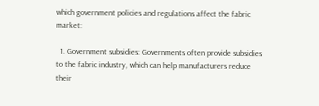which government policies and regulations affect the fabric market:

  1. Government subsidies: Governments often provide subsidies to the fabric industry, which can help manufacturers reduce their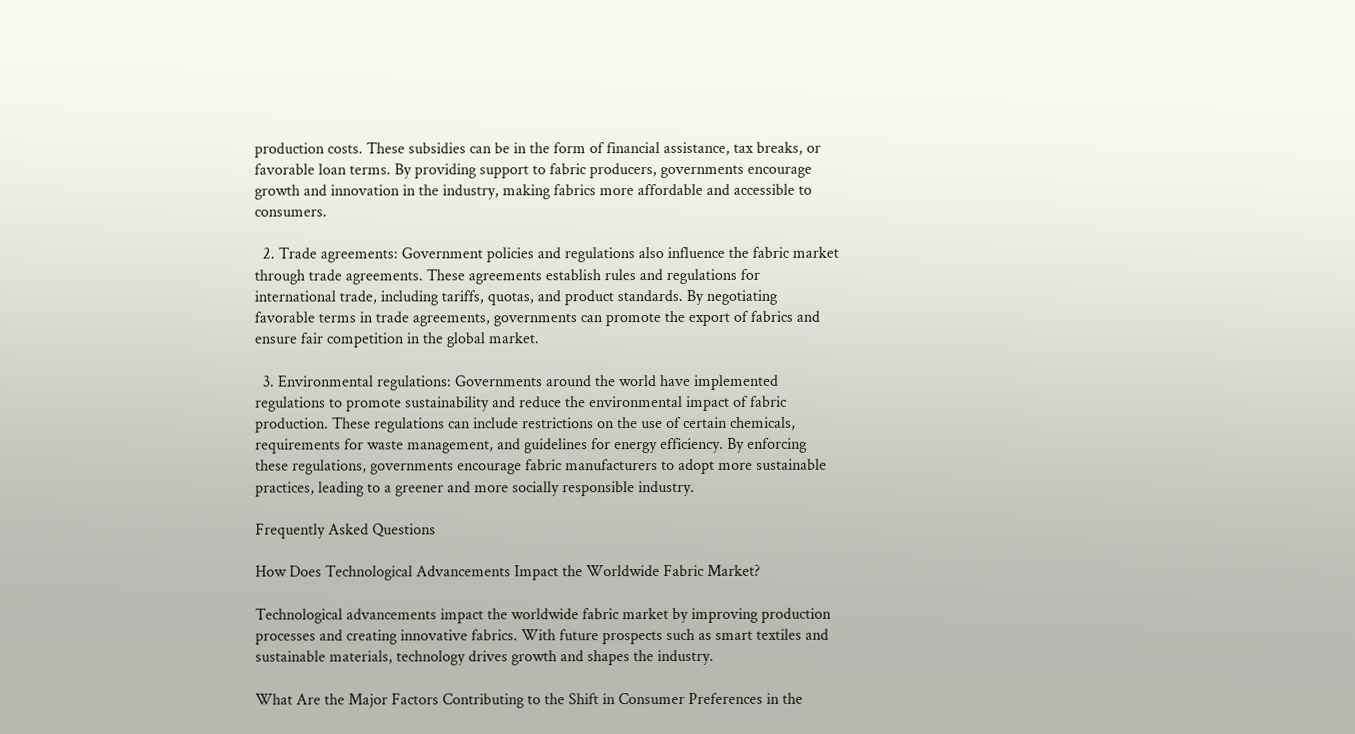production costs. These subsidies can be in the form of financial assistance, tax breaks, or favorable loan terms. By providing support to fabric producers, governments encourage growth and innovation in the industry, making fabrics more affordable and accessible to consumers.

  2. Trade agreements: Government policies and regulations also influence the fabric market through trade agreements. These agreements establish rules and regulations for international trade, including tariffs, quotas, and product standards. By negotiating favorable terms in trade agreements, governments can promote the export of fabrics and ensure fair competition in the global market.

  3. Environmental regulations: Governments around the world have implemented regulations to promote sustainability and reduce the environmental impact of fabric production. These regulations can include restrictions on the use of certain chemicals, requirements for waste management, and guidelines for energy efficiency. By enforcing these regulations, governments encourage fabric manufacturers to adopt more sustainable practices, leading to a greener and more socially responsible industry.

Frequently Asked Questions

How Does Technological Advancements Impact the Worldwide Fabric Market?

Technological advancements impact the worldwide fabric market by improving production processes and creating innovative fabrics. With future prospects such as smart textiles and sustainable materials, technology drives growth and shapes the industry.

What Are the Major Factors Contributing to the Shift in Consumer Preferences in the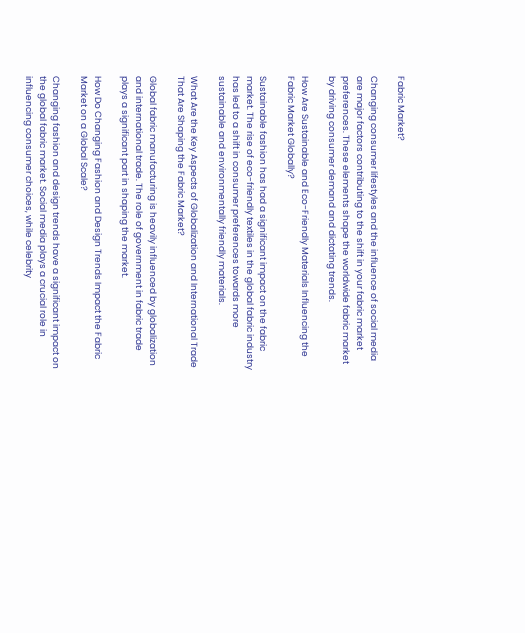Fabric Market?

Changing consumer lifestyles and the influence of social media are major factors contributing to the shift in your fabric market preferences. These elements shape the worldwide fabric market by driving consumer demand and dictating trends.

How Are Sustainable and Eco-Friendly Materials Influencing the Fabric Market Globally?

Sustainable fashion has had a significant impact on the fabric market. The rise of eco-friendly textiles in the global fabric industry has led to a shift in consumer preferences towards more sustainable and environmentally friendly materials.

What Are the Key Aspects of Globalization and International Trade That Are Shaping the Fabric Market?

Global fabric manufacturing is heavily influenced by globalization and international trade. The role of government in fabric trade plays a significant part in shaping the market.

How Do Changing Fashion and Design Trends Impact the Fabric Market on a Global Scale?

Changing fashion and design trends have a significant impact on the global fabric market. Social media plays a crucial role in influencing consumer choices, while celebrity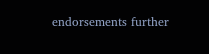endorsements further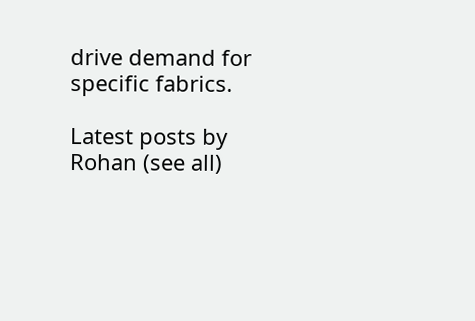drive demand for specific fabrics.

Latest posts by Rohan (see all)